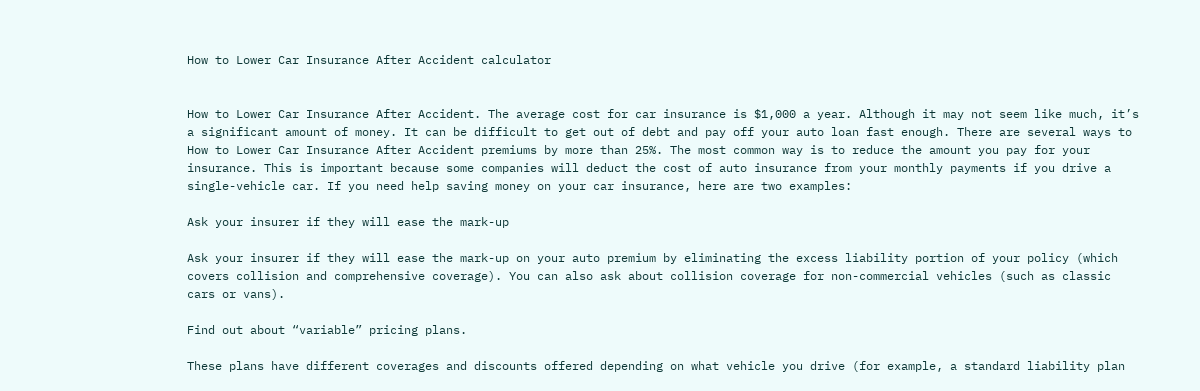How to Lower Car Insurance After Accident calculator


How to Lower Car Insurance After Accident. The average cost for car insurance is $1,000 a year. Although it may not seem like much, it’s a significant amount of money. It can be difficult to get out of debt and pay off your auto loan fast enough. There are several ways to How to Lower Car Insurance After Accident premiums by more than 25%. The most common way is to reduce the amount you pay for your insurance. This is important because some companies will deduct the cost of auto insurance from your monthly payments if you drive a single-vehicle car. If you need help saving money on your car insurance, here are two examples:

Ask your insurer if they will ease the mark-up

Ask your insurer if they will ease the mark-up on your auto premium by eliminating the excess liability portion of your policy (which covers collision and comprehensive coverage). You can also ask about collision coverage for non-commercial vehicles (such as classic cars or vans).

Find out about “variable” pricing plans.

These plans have different coverages and discounts offered depending on what vehicle you drive (for example, a standard liability plan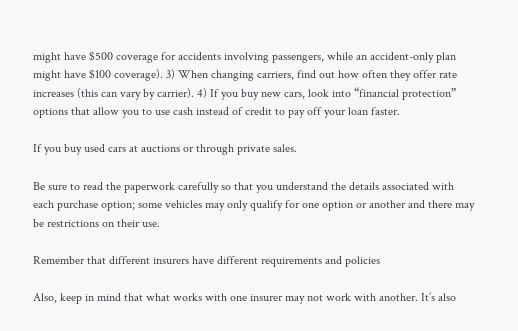might have $500 coverage for accidents involving passengers, while an accident-only plan might have $100 coverage). 3) When changing carriers, find out how often they offer rate increases (this can vary by carrier). 4) If you buy new cars, look into “financial protection” options that allow you to use cash instead of credit to pay off your loan faster.

If you buy used cars at auctions or through private sales.

Be sure to read the paperwork carefully so that you understand the details associated with each purchase option; some vehicles may only qualify for one option or another and there may be restrictions on their use.

Remember that different insurers have different requirements and policies

Also, keep in mind that what works with one insurer may not work with another. It’s also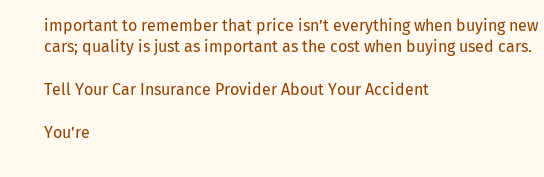important to remember that price isn’t everything when buying new cars; quality is just as important as the cost when buying used cars.

Tell Your Car Insurance Provider About Your Accident

You’re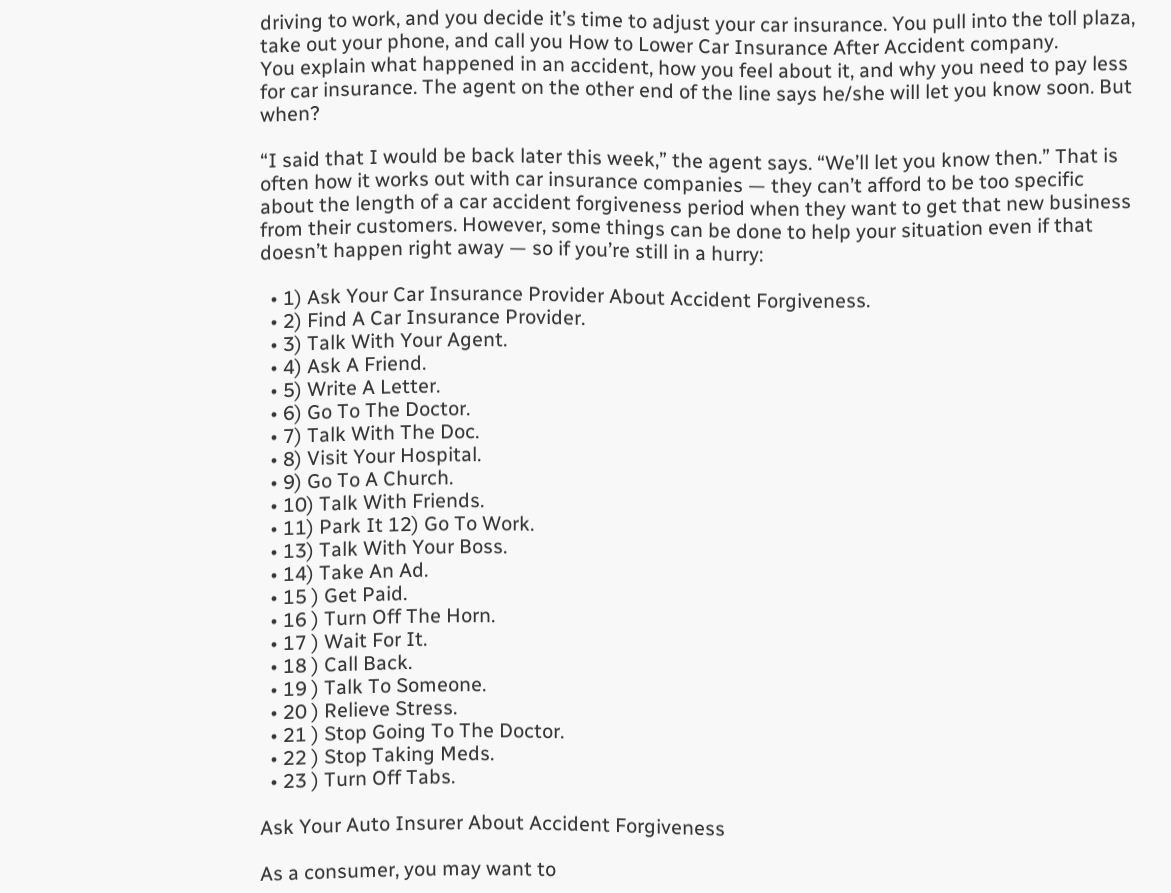driving to work, and you decide it’s time to adjust your car insurance. You pull into the toll plaza, take out your phone, and call you How to Lower Car Insurance After Accident company.
You explain what happened in an accident, how you feel about it, and why you need to pay less for car insurance. The agent on the other end of the line says he/she will let you know soon. But when?

“I said that I would be back later this week,” the agent says. “We’ll let you know then.” That is often how it works out with car insurance companies — they can’t afford to be too specific about the length of a car accident forgiveness period when they want to get that new business from their customers. However, some things can be done to help your situation even if that doesn’t happen right away — so if you’re still in a hurry:

  • 1) Ask Your Car Insurance Provider About Accident Forgiveness.
  • 2) Find A Car Insurance Provider.
  • 3) Talk With Your Agent.
  • 4) Ask A Friend.
  • 5) Write A Letter.
  • 6) Go To The Doctor.
  • 7) Talk With The Doc.
  • 8) Visit Your Hospital.
  • 9) Go To A Church.
  • 10) Talk With Friends.
  • 11) Park It 12) Go To Work.
  • 13) Talk With Your Boss.
  • 14) Take An Ad.
  • 15 ) Get Paid.
  • 16 ) Turn Off The Horn.
  • 17 ) Wait For It.
  • 18 ) Call Back.
  • 19 ) Talk To Someone.
  • 20 ) Relieve Stress.
  • 21 ) Stop Going To The Doctor.
  • 22 ) Stop Taking Meds.
  • 23 ) Turn Off Tabs.

Ask Your Auto Insurer About Accident Forgiveness

As a consumer, you may want to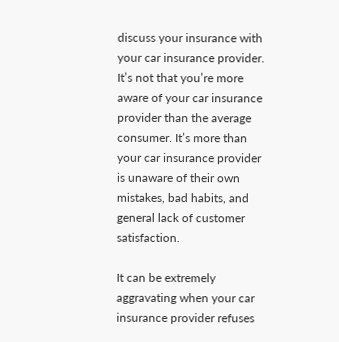discuss your insurance with your car insurance provider. It’s not that you’re more aware of your car insurance provider than the average consumer. It’s more than your car insurance provider is unaware of their own mistakes, bad habits, and general lack of customer satisfaction.

It can be extremely aggravating when your car insurance provider refuses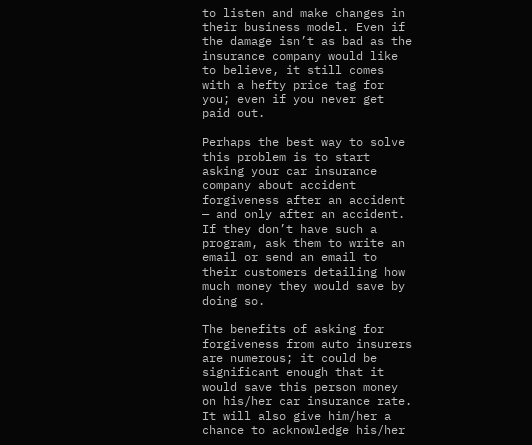to listen and make changes in their business model. Even if the damage isn’t as bad as the insurance company would like to believe, it still comes with a hefty price tag for you; even if you never get paid out.

Perhaps the best way to solve this problem is to start asking your car insurance company about accident forgiveness after an accident — and only after an accident. If they don’t have such a program, ask them to write an email or send an email to their customers detailing how much money they would save by doing so.

The benefits of asking for forgiveness from auto insurers are numerous; it could be significant enough that it would save this person money on his/her car insurance rate. It will also give him/her a chance to acknowledge his/her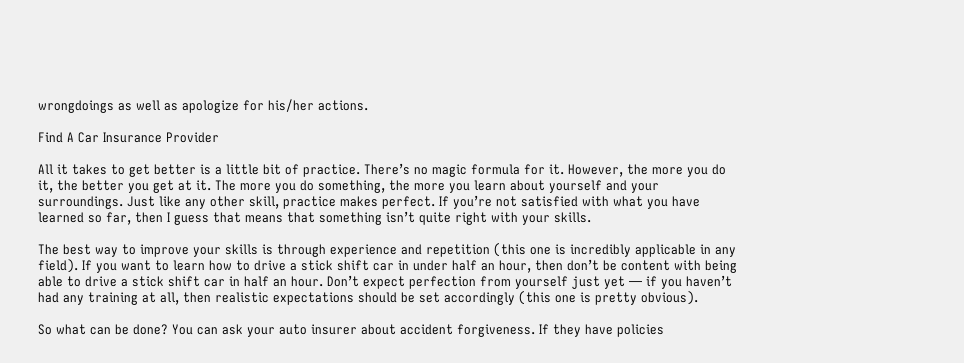wrongdoings as well as apologize for his/her actions.

Find A Car Insurance Provider

All it takes to get better is a little bit of practice. There’s no magic formula for it. However, the more you do it, the better you get at it. The more you do something, the more you learn about yourself and your surroundings. Just like any other skill, practice makes perfect. If you’re not satisfied with what you have learned so far, then I guess that means that something isn’t quite right with your skills.

The best way to improve your skills is through experience and repetition (this one is incredibly applicable in any field). If you want to learn how to drive a stick shift car in under half an hour, then don’t be content with being able to drive a stick shift car in half an hour. Don’t expect perfection from yourself just yet — if you haven’t had any training at all, then realistic expectations should be set accordingly (this one is pretty obvious).

So what can be done? You can ask your auto insurer about accident forgiveness. If they have policies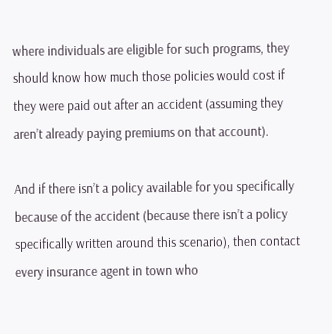where individuals are eligible for such programs, they should know how much those policies would cost if they were paid out after an accident (assuming they aren’t already paying premiums on that account).

And if there isn’t a policy available for you specifically because of the accident (because there isn’t a policy specifically written around this scenario), then contact every insurance agent in town who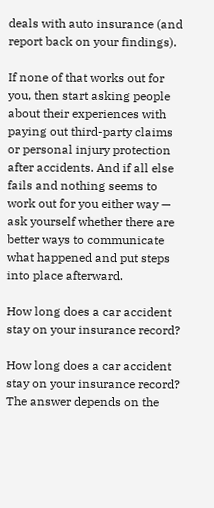deals with auto insurance (and report back on your findings).

If none of that works out for you, then start asking people about their experiences with paying out third-party claims or personal injury protection after accidents. And if all else fails and nothing seems to work out for you either way — ask yourself whether there are better ways to communicate what happened and put steps into place afterward.

How long does a car accident stay on your insurance record?

How long does a car accident stay on your insurance record? The answer depends on the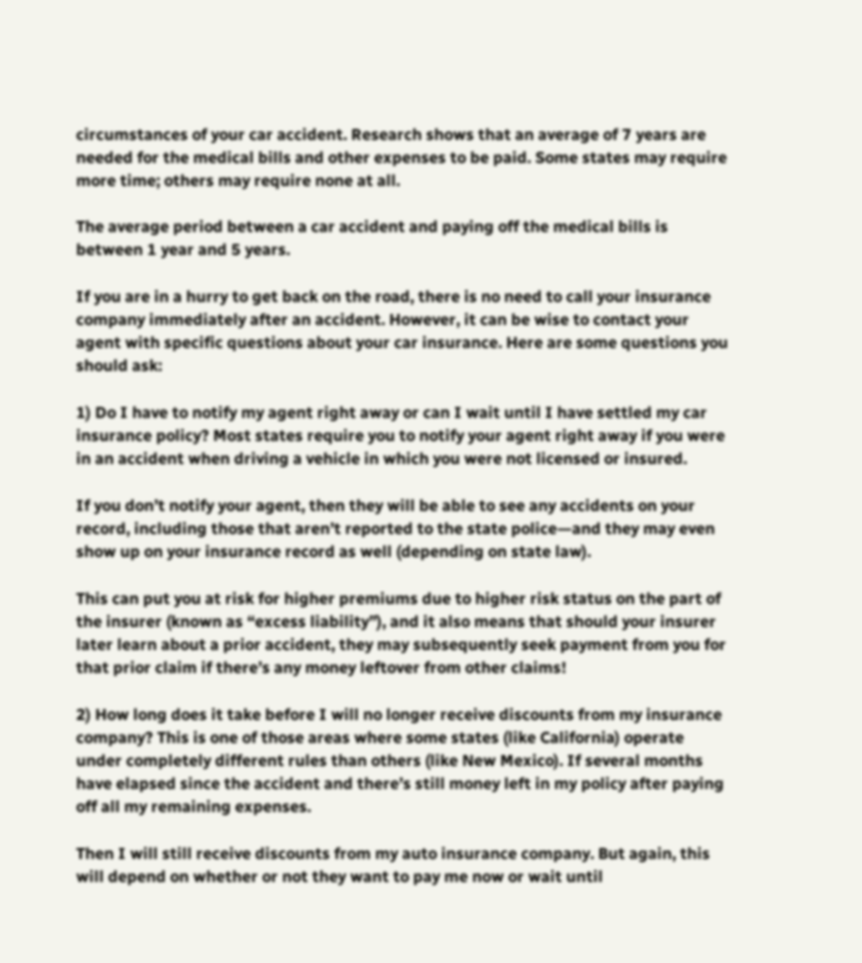circumstances of your car accident. Research shows that an average of 7 years are needed for the medical bills and other expenses to be paid. Some states may require more time; others may require none at all.

The average period between a car accident and paying off the medical bills is between 1 year and 5 years.

If you are in a hurry to get back on the road, there is no need to call your insurance company immediately after an accident. However, it can be wise to contact your agent with specific questions about your car insurance. Here are some questions you should ask:

1) Do I have to notify my agent right away or can I wait until I have settled my car insurance policy? Most states require you to notify your agent right away if you were in an accident when driving a vehicle in which you were not licensed or insured.

If you don’t notify your agent, then they will be able to see any accidents on your record, including those that aren’t reported to the state police—and they may even show up on your insurance record as well (depending on state law).

This can put you at risk for higher premiums due to higher risk status on the part of the insurer (known as “excess liability”), and it also means that should your insurer later learn about a prior accident, they may subsequently seek payment from you for that prior claim if there’s any money leftover from other claims!

2) How long does it take before I will no longer receive discounts from my insurance company? This is one of those areas where some states (like California) operate under completely different rules than others (like New Mexico). If several months have elapsed since the accident and there’s still money left in my policy after paying off all my remaining expenses.

Then I will still receive discounts from my auto insurance company. But again, this will depend on whether or not they want to pay me now or wait until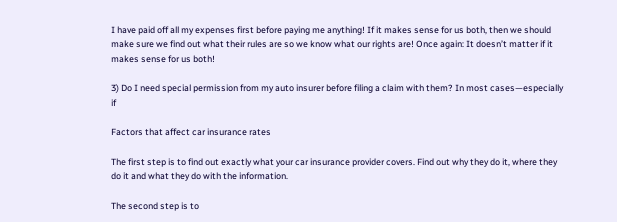I have paid off all my expenses first before paying me anything! If it makes sense for us both, then we should make sure we find out what their rules are so we know what our rights are! Once again: It doesn’t matter if it makes sense for us both!

3) Do I need special permission from my auto insurer before filing a claim with them? In most cases—especially if

Factors that affect car insurance rates

The first step is to find out exactly what your car insurance provider covers. Find out why they do it, where they do it and what they do with the information.

The second step is to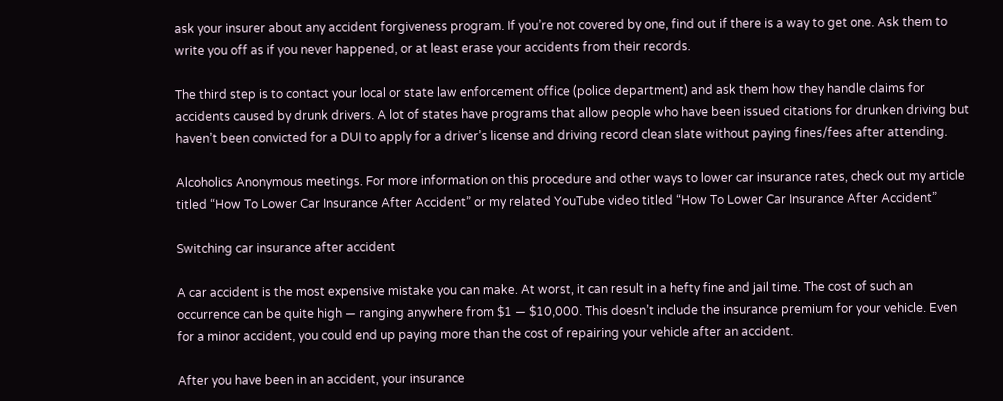ask your insurer about any accident forgiveness program. If you’re not covered by one, find out if there is a way to get one. Ask them to write you off as if you never happened, or at least erase your accidents from their records.

The third step is to contact your local or state law enforcement office (police department) and ask them how they handle claims for accidents caused by drunk drivers. A lot of states have programs that allow people who have been issued citations for drunken driving but haven’t been convicted for a DUI to apply for a driver’s license and driving record clean slate without paying fines/fees after attending.

Alcoholics Anonymous meetings. For more information on this procedure and other ways to lower car insurance rates, check out my article titled “How To Lower Car Insurance After Accident” or my related YouTube video titled “How To Lower Car Insurance After Accident”

Switching car insurance after accident

A car accident is the most expensive mistake you can make. At worst, it can result in a hefty fine and jail time. The cost of such an occurrence can be quite high — ranging anywhere from $1 — $10,000. This doesn’t include the insurance premium for your vehicle. Even for a minor accident, you could end up paying more than the cost of repairing your vehicle after an accident.

After you have been in an accident, your insurance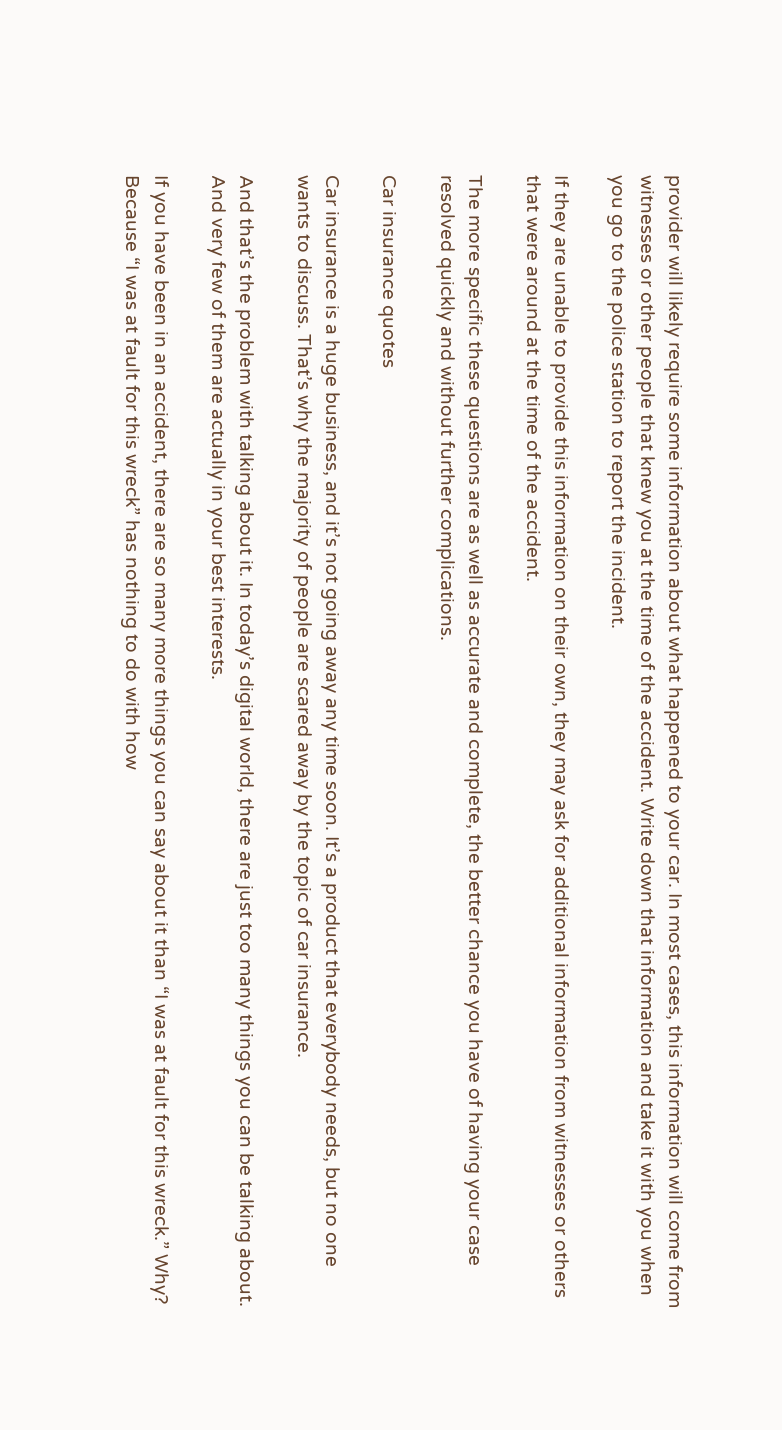provider will likely require some information about what happened to your car. In most cases, this information will come from witnesses or other people that knew you at the time of the accident. Write down that information and take it with you when you go to the police station to report the incident.

If they are unable to provide this information on their own, they may ask for additional information from witnesses or others that were around at the time of the accident.

The more specific these questions are as well as accurate and complete, the better chance you have of having your case resolved quickly and without further complications.

Car insurance quotes

Car insurance is a huge business, and it’s not going away any time soon. It’s a product that everybody needs, but no one wants to discuss. That’s why the majority of people are scared away by the topic of car insurance.

And that’s the problem with talking about it. In today’s digital world, there are just too many things you can be talking about. And very few of them are actually in your best interests.

If you have been in an accident, there are so many more things you can say about it than “I was at fault for this wreck.” Why? Because “I was at fault for this wreck” has nothing to do with how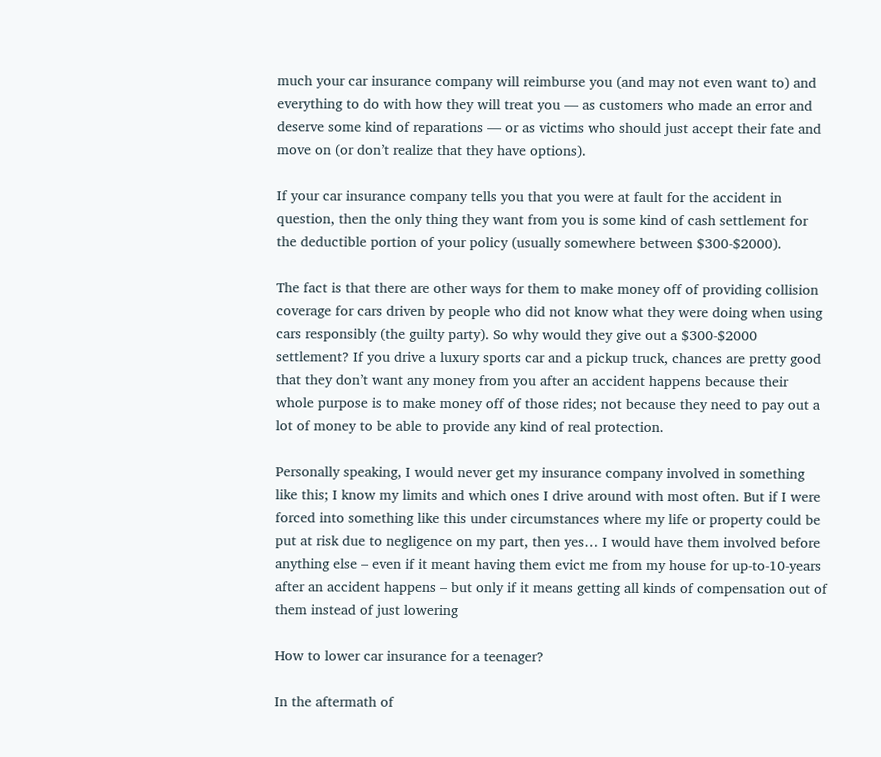much your car insurance company will reimburse you (and may not even want to) and everything to do with how they will treat you — as customers who made an error and deserve some kind of reparations — or as victims who should just accept their fate and move on (or don’t realize that they have options).

If your car insurance company tells you that you were at fault for the accident in question, then the only thing they want from you is some kind of cash settlement for the deductible portion of your policy (usually somewhere between $300-$2000).

The fact is that there are other ways for them to make money off of providing collision coverage for cars driven by people who did not know what they were doing when using cars responsibly (the guilty party). So why would they give out a $300-$2000 settlement? If you drive a luxury sports car and a pickup truck, chances are pretty good that they don’t want any money from you after an accident happens because their whole purpose is to make money off of those rides; not because they need to pay out a lot of money to be able to provide any kind of real protection.

Personally speaking, I would never get my insurance company involved in something like this; I know my limits and which ones I drive around with most often. But if I were forced into something like this under circumstances where my life or property could be put at risk due to negligence on my part, then yes… I would have them involved before anything else – even if it meant having them evict me from my house for up-to-10-years after an accident happens – but only if it means getting all kinds of compensation out of them instead of just lowering

How to lower car insurance for a teenager?

In the aftermath of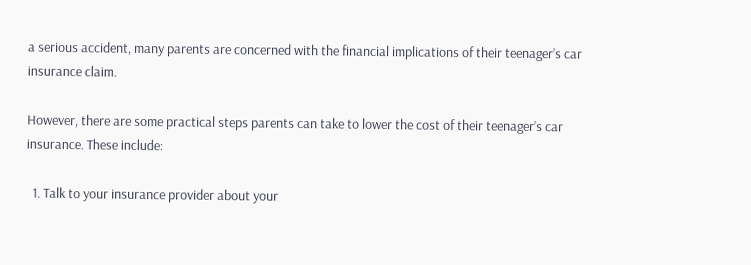a serious accident, many parents are concerned with the financial implications of their teenager’s car insurance claim.

However, there are some practical steps parents can take to lower the cost of their teenager’s car insurance. These include:

  1. Talk to your insurance provider about your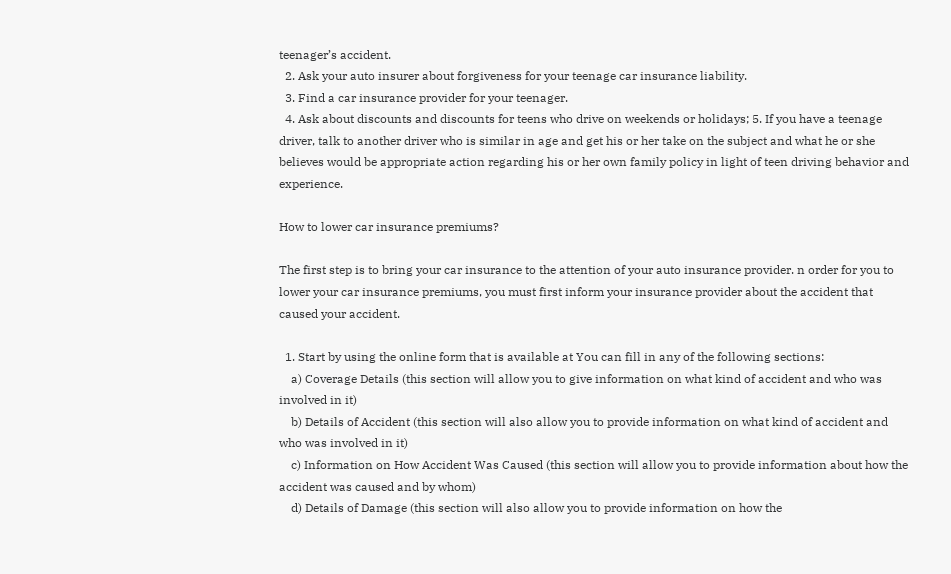teenager’s accident.
  2. Ask your auto insurer about forgiveness for your teenage car insurance liability.
  3. Find a car insurance provider for your teenager.
  4. Ask about discounts and discounts for teens who drive on weekends or holidays; 5. If you have a teenage driver, talk to another driver who is similar in age and get his or her take on the subject and what he or she believes would be appropriate action regarding his or her own family policy in light of teen driving behavior and experience.

How to lower car insurance premiums?

The first step is to bring your car insurance to the attention of your auto insurance provider. n order for you to lower your car insurance premiums, you must first inform your insurance provider about the accident that caused your accident.

  1. Start by using the online form that is available at You can fill in any of the following sections:
    a) Coverage Details (this section will allow you to give information on what kind of accident and who was involved in it)
    b) Details of Accident (this section will also allow you to provide information on what kind of accident and who was involved in it)
    c) Information on How Accident Was Caused (this section will allow you to provide information about how the accident was caused and by whom)
    d) Details of Damage (this section will also allow you to provide information on how the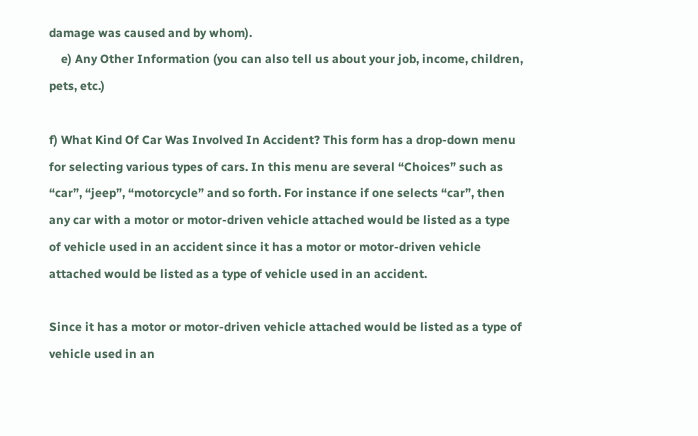damage was caused and by whom).
    e) Any Other Information (you can also tell us about your job, income, children, pets, etc.)

f) What Kind Of Car Was Involved In Accident? This form has a drop-down menu for selecting various types of cars. In this menu are several “Choices” such as “car”, “jeep”, “motorcycle” and so forth. For instance if one selects “car”, then any car with a motor or motor-driven vehicle attached would be listed as a type of vehicle used in an accident since it has a motor or motor-driven vehicle attached would be listed as a type of vehicle used in an accident.

Since it has a motor or motor-driven vehicle attached would be listed as a type of vehicle used in an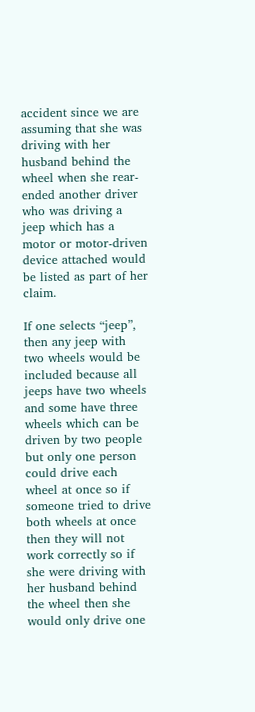accident since we are assuming that she was driving with her husband behind the wheel when she rear-ended another driver who was driving a jeep which has a motor or motor-driven device attached would be listed as part of her claim.

If one selects “jeep”, then any jeep with two wheels would be included because all jeeps have two wheels and some have three wheels which can be driven by two people but only one person could drive each wheel at once so if someone tried to drive both wheels at once then they will not work correctly so if she were driving with her husband behind the wheel then she would only drive one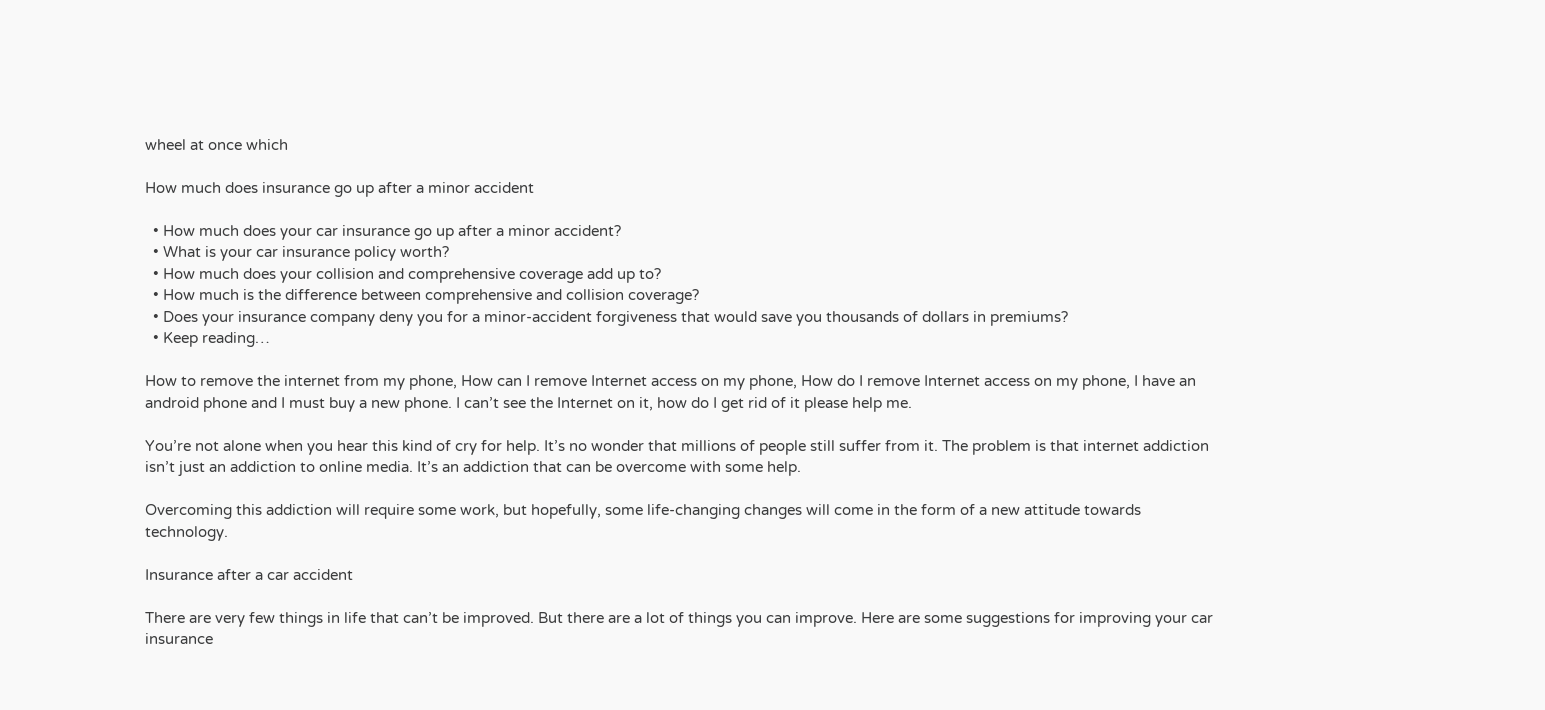wheel at once which

How much does insurance go up after a minor accident

  • How much does your car insurance go up after a minor accident?
  • What is your car insurance policy worth?
  • How much does your collision and comprehensive coverage add up to?
  • How much is the difference between comprehensive and collision coverage?
  • Does your insurance company deny you for a minor-accident forgiveness that would save you thousands of dollars in premiums?
  • Keep reading…

How to remove the internet from my phone, How can I remove Internet access on my phone, How do I remove Internet access on my phone, I have an android phone and I must buy a new phone. I can’t see the Internet on it, how do I get rid of it please help me.

You’re not alone when you hear this kind of cry for help. It’s no wonder that millions of people still suffer from it. The problem is that internet addiction isn’t just an addiction to online media. It’s an addiction that can be overcome with some help.

Overcoming this addiction will require some work, but hopefully, some life-changing changes will come in the form of a new attitude towards technology.

Insurance after a car accident

There are very few things in life that can’t be improved. But there are a lot of things you can improve. Here are some suggestions for improving your car insurance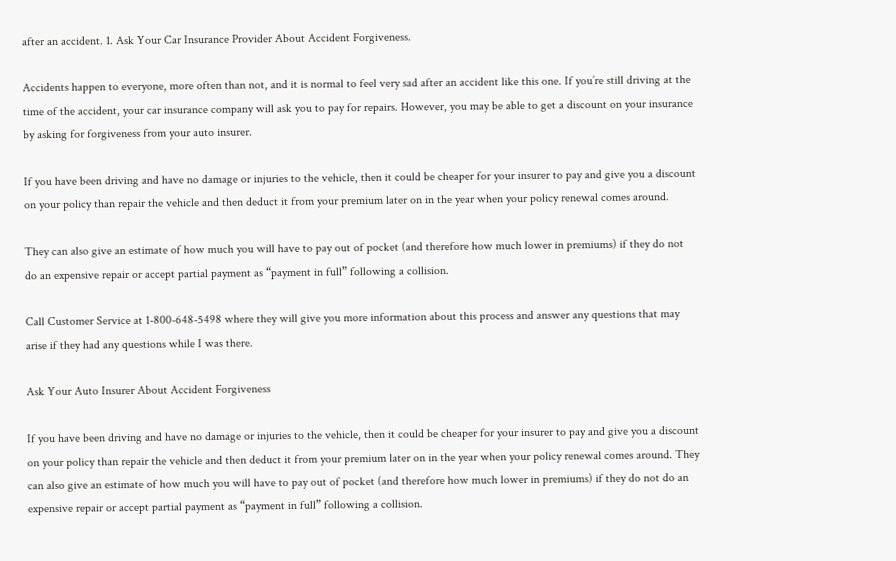after an accident. 1. Ask Your Car Insurance Provider About Accident Forgiveness.

Accidents happen to everyone, more often than not, and it is normal to feel very sad after an accident like this one. If you’re still driving at the time of the accident, your car insurance company will ask you to pay for repairs. However, you may be able to get a discount on your insurance by asking for forgiveness from your auto insurer.

If you have been driving and have no damage or injuries to the vehicle, then it could be cheaper for your insurer to pay and give you a discount on your policy than repair the vehicle and then deduct it from your premium later on in the year when your policy renewal comes around.

They can also give an estimate of how much you will have to pay out of pocket (and therefore how much lower in premiums) if they do not do an expensive repair or accept partial payment as “payment in full” following a collision.

Call Customer Service at 1-800-648-5498 where they will give you more information about this process and answer any questions that may arise if they had any questions while I was there.

Ask Your Auto Insurer About Accident Forgiveness

If you have been driving and have no damage or injuries to the vehicle, then it could be cheaper for your insurer to pay and give you a discount on your policy than repair the vehicle and then deduct it from your premium later on in the year when your policy renewal comes around. They can also give an estimate of how much you will have to pay out of pocket (and therefore how much lower in premiums) if they do not do an expensive repair or accept partial payment as “payment in full” following a collision.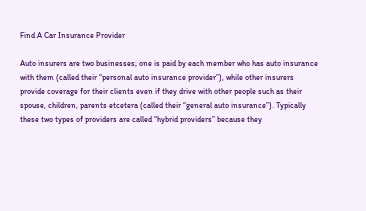Find A Car Insurance Provider

Auto insurers are two businesses; one is paid by each member who has auto insurance with them (called their “personal auto insurance provider”), while other insurers provide coverage for their clients even if they drive with other people such as their spouse, children, parents etcetera (called their “general auto insurance”). Typically these two types of providers are called “hybrid providers” because they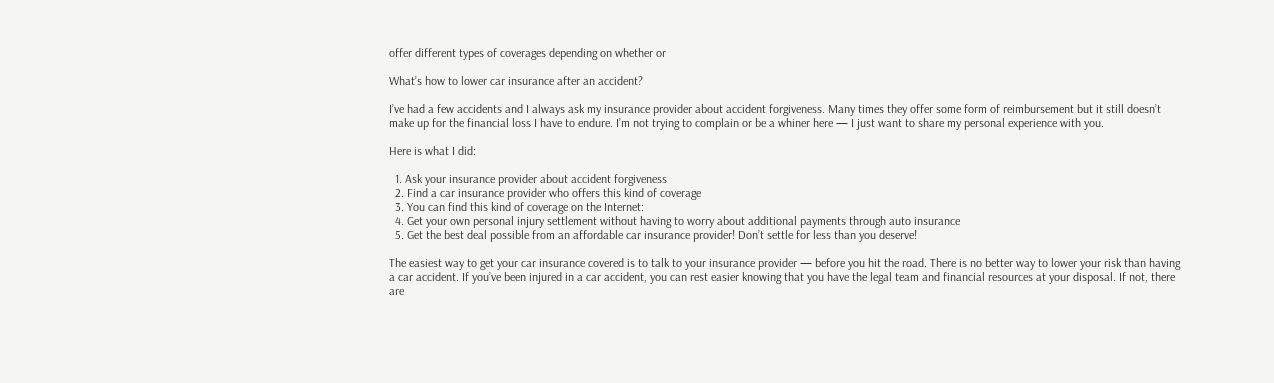offer different types of coverages depending on whether or

What’s how to lower car insurance after an accident?

I’ve had a few accidents and I always ask my insurance provider about accident forgiveness. Many times they offer some form of reimbursement but it still doesn’t make up for the financial loss I have to endure. I’m not trying to complain or be a whiner here — I just want to share my personal experience with you.

Here is what I did:

  1. Ask your insurance provider about accident forgiveness
  2. Find a car insurance provider who offers this kind of coverage
  3. You can find this kind of coverage on the Internet:
  4. Get your own personal injury settlement without having to worry about additional payments through auto insurance
  5. Get the best deal possible from an affordable car insurance provider! Don’t settle for less than you deserve!

The easiest way to get your car insurance covered is to talk to your insurance provider — before you hit the road. There is no better way to lower your risk than having a car accident. If you’ve been injured in a car accident, you can rest easier knowing that you have the legal team and financial resources at your disposal. If not, there are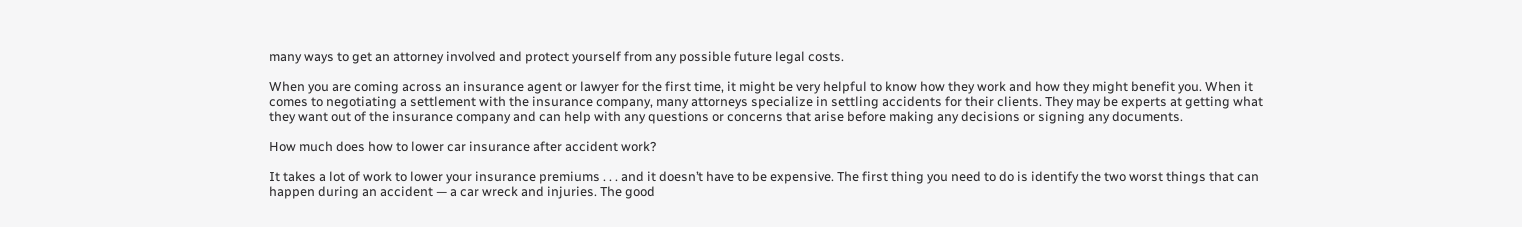many ways to get an attorney involved and protect yourself from any possible future legal costs.

When you are coming across an insurance agent or lawyer for the first time, it might be very helpful to know how they work and how they might benefit you. When it comes to negotiating a settlement with the insurance company, many attorneys specialize in settling accidents for their clients. They may be experts at getting what they want out of the insurance company and can help with any questions or concerns that arise before making any decisions or signing any documents.

How much does how to lower car insurance after accident work?

It takes a lot of work to lower your insurance premiums . . . and it doesn’t have to be expensive. The first thing you need to do is identify the two worst things that can happen during an accident — a car wreck and injuries. The good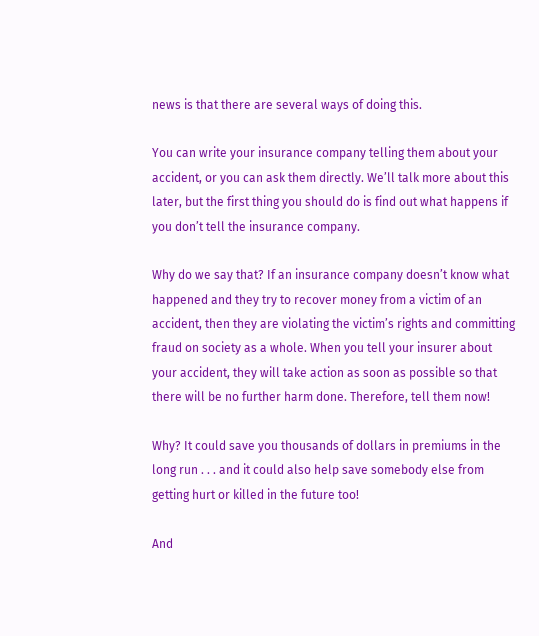news is that there are several ways of doing this.

You can write your insurance company telling them about your accident, or you can ask them directly. We’ll talk more about this later, but the first thing you should do is find out what happens if you don’t tell the insurance company.

Why do we say that? If an insurance company doesn’t know what happened and they try to recover money from a victim of an accident, then they are violating the victim’s rights and committing fraud on society as a whole. When you tell your insurer about your accident, they will take action as soon as possible so that there will be no further harm done. Therefore, tell them now!

Why? It could save you thousands of dollars in premiums in the long run . . . and it could also help save somebody else from getting hurt or killed in the future too!

And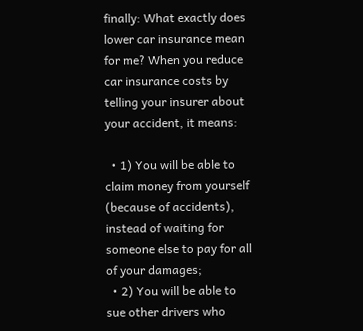finally: What exactly does lower car insurance mean for me? When you reduce car insurance costs by telling your insurer about your accident, it means:

  • 1) You will be able to claim money from yourself (because of accidents), instead of waiting for someone else to pay for all of your damages;
  • 2) You will be able to sue other drivers who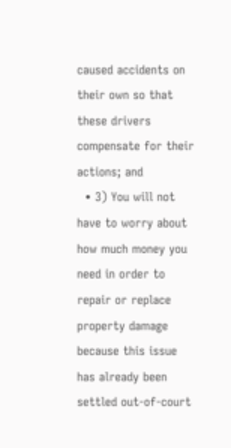caused accidents on their own so that these drivers compensate for their actions; and
  • 3) You will not have to worry about how much money you need in order to repair or replace property damage because this issue has already been settled out-of-court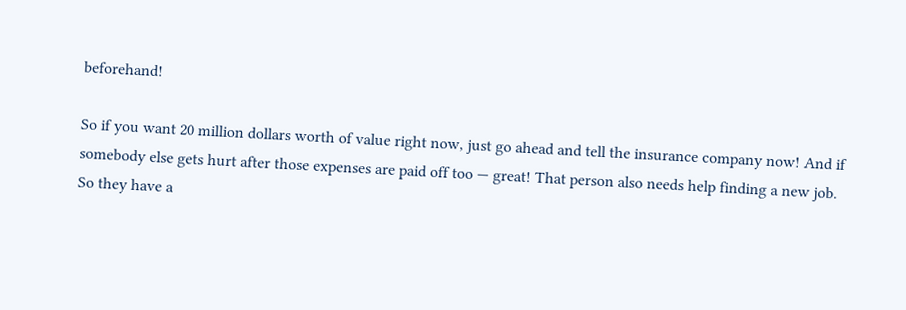beforehand!

So if you want 20 million dollars worth of value right now, just go ahead and tell the insurance company now! And if somebody else gets hurt after those expenses are paid off too — great! That person also needs help finding a new job. So they have a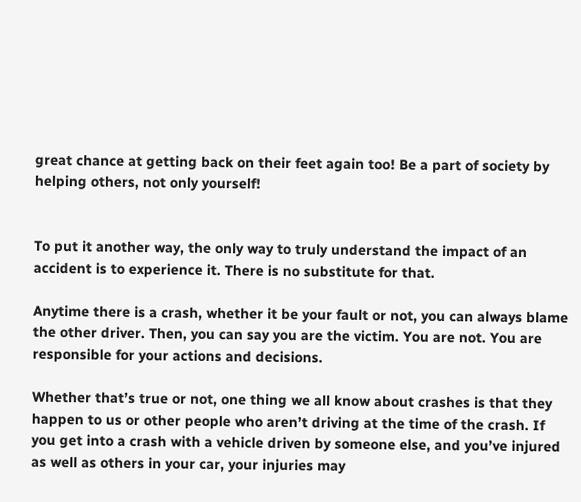great chance at getting back on their feet again too! Be a part of society by helping others, not only yourself!


To put it another way, the only way to truly understand the impact of an accident is to experience it. There is no substitute for that.

Anytime there is a crash, whether it be your fault or not, you can always blame the other driver. Then, you can say you are the victim. You are not. You are responsible for your actions and decisions.

Whether that’s true or not, one thing we all know about crashes is that they happen to us or other people who aren’t driving at the time of the crash. If you get into a crash with a vehicle driven by someone else, and you’ve injured as well as others in your car, your injuries may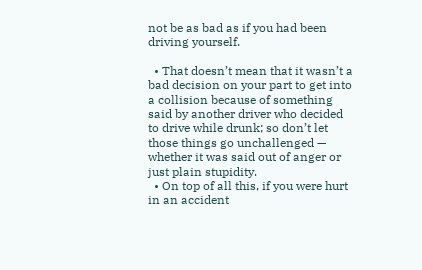not be as bad as if you had been driving yourself.

  • That doesn’t mean that it wasn’t a bad decision on your part to get into a collision because of something said by another driver who decided to drive while drunk; so don’t let those things go unchallenged — whether it was said out of anger or just plain stupidity.
  • On top of all this, if you were hurt in an accident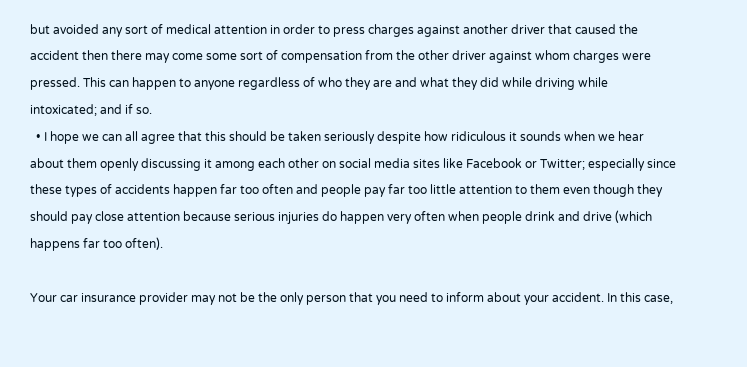but avoided any sort of medical attention in order to press charges against another driver that caused the accident then there may come some sort of compensation from the other driver against whom charges were pressed. This can happen to anyone regardless of who they are and what they did while driving while intoxicated; and if so.
  • I hope we can all agree that this should be taken seriously despite how ridiculous it sounds when we hear about them openly discussing it among each other on social media sites like Facebook or Twitter; especially since these types of accidents happen far too often and people pay far too little attention to them even though they should pay close attention because serious injuries do happen very often when people drink and drive (which happens far too often).

Your car insurance provider may not be the only person that you need to inform about your accident. In this case,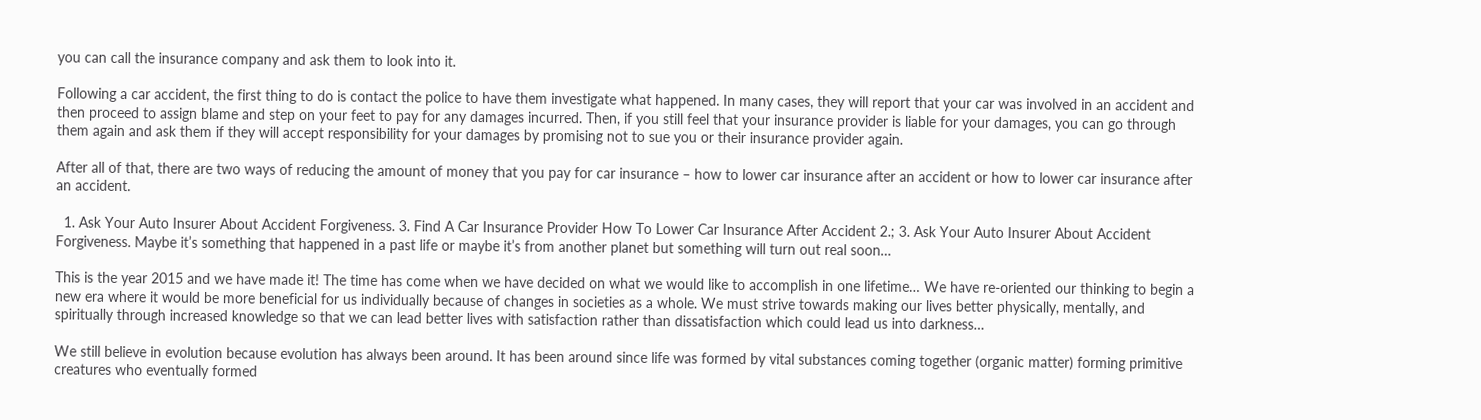you can call the insurance company and ask them to look into it.

Following a car accident, the first thing to do is contact the police to have them investigate what happened. In many cases, they will report that your car was involved in an accident and then proceed to assign blame and step on your feet to pay for any damages incurred. Then, if you still feel that your insurance provider is liable for your damages, you can go through them again and ask them if they will accept responsibility for your damages by promising not to sue you or their insurance provider again.

After all of that, there are two ways of reducing the amount of money that you pay for car insurance – how to lower car insurance after an accident or how to lower car insurance after an accident.

  1. Ask Your Auto Insurer About Accident Forgiveness. 3. Find A Car Insurance Provider How To Lower Car Insurance After Accident 2.; 3. Ask Your Auto Insurer About Accident Forgiveness. Maybe it’s something that happened in a past life or maybe it’s from another planet but something will turn out real soon…

This is the year 2015 and we have made it! The time has come when we have decided on what we would like to accomplish in one lifetime… We have re-oriented our thinking to begin a new era where it would be more beneficial for us individually because of changes in societies as a whole. We must strive towards making our lives better physically, mentally, and spiritually through increased knowledge so that we can lead better lives with satisfaction rather than dissatisfaction which could lead us into darkness…

We still believe in evolution because evolution has always been around. It has been around since life was formed by vital substances coming together (organic matter) forming primitive creatures who eventually formed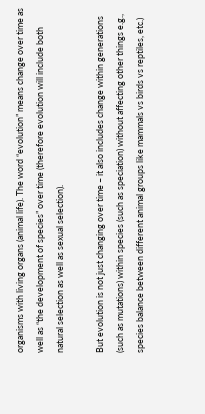organisms with living organs (animal life). The word “evolution” means change over time as well as “the development of species” over time (therefore evolution will include both natural selection as well as sexual selection).

But evolution is not just changing over time – it also includes change within generations (such as mutations) within species (such as speciation) without affecting other things e.g., species balance between different animal groups like mammals vs birds vs reptiles, etc.)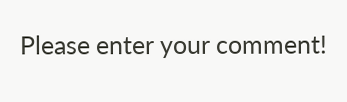Please enter your comment!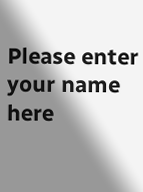Please enter your name here